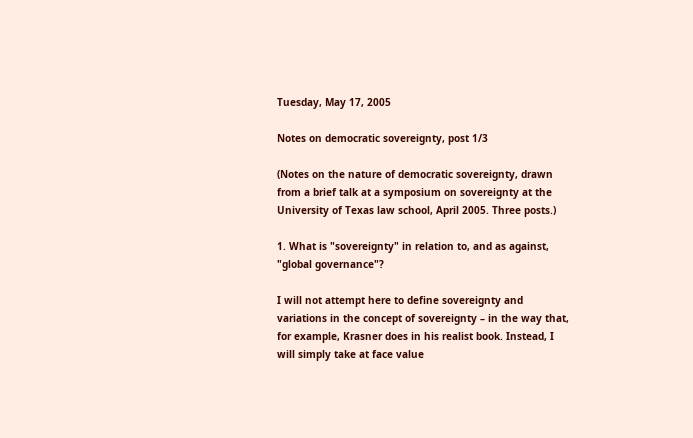Tuesday, May 17, 2005

Notes on democratic sovereignty, post 1/3

(Notes on the nature of democratic sovereignty, drawn from a brief talk at a symposium on sovereignty at the University of Texas law school, April 2005. Three posts.)

1. What is "sovereignty" in relation to, and as against, "global governance"?

I will not attempt here to define sovereignty and variations in the concept of sovereignty – in the way that, for example, Krasner does in his realist book. Instead, I will simply take at face value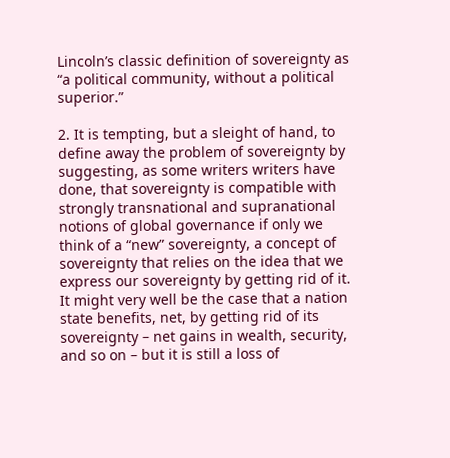Lincoln’s classic definition of sovereignty as “a political community, without a political superior.”

2. It is tempting, but a sleight of hand, to define away the problem of sovereignty by suggesting, as some writers writers have done, that sovereignty is compatible with strongly transnational and supranational notions of global governance if only we think of a “new” sovereignty, a concept of sovereignty that relies on the idea that we express our sovereignty by getting rid of it. It might very well be the case that a nation state benefits, net, by getting rid of its sovereignty – net gains in wealth, security, and so on – but it is still a loss of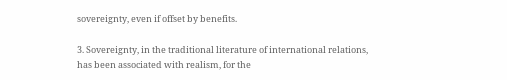sovereignty, even if offset by benefits.

3. Sovereignty, in the traditional literature of international relations, has been associated with realism, for the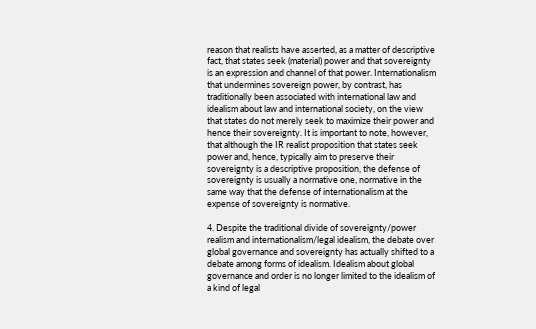reason that realists have asserted, as a matter of descriptive fact, that states seek (material) power and that sovereignty is an expression and channel of that power. Internationalism that undermines sovereign power, by contrast, has traditionally been associated with international law and idealism about law and international society, on the view that states do not merely seek to maximize their power and hence their sovereignty. It is important to note, however, that although the IR realist proposition that states seek power and, hence, typically aim to preserve their sovereignty is a descriptive proposition, the defense of sovereignty is usually a normative one, normative in the same way that the defense of internationalism at the expense of sovereignty is normative.

4. Despite the traditional divide of sovereignty/power realism and internationalism/legal idealism, the debate over global governance and sovereignty has actually shifted to a debate among forms of idealism. Idealism about global governance and order is no longer limited to the idealism of a kind of legal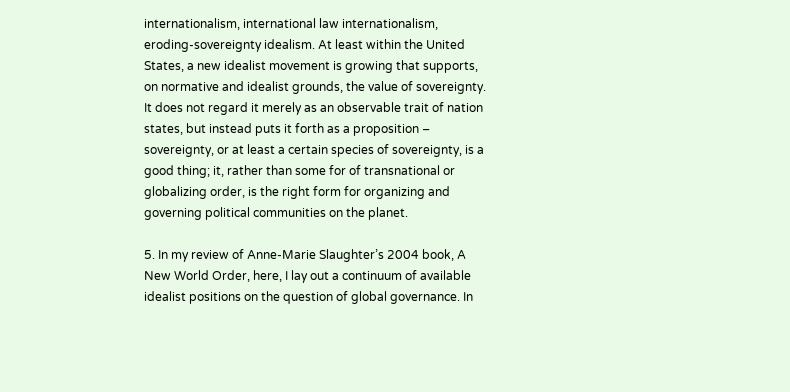internationalism, international law internationalism, eroding-sovereignty idealism. At least within the United States, a new idealist movement is growing that supports, on normative and idealist grounds, the value of sovereignty. It does not regard it merely as an observable trait of nation states, but instead puts it forth as a proposition – sovereignty, or at least a certain species of sovereignty, is a good thing; it, rather than some for of transnational or globalizing order, is the right form for organizing and governing political communities on the planet.

5. In my review of Anne-Marie Slaughter’s 2004 book, A New World Order, here, I lay out a continuum of available idealist positions on the question of global governance. In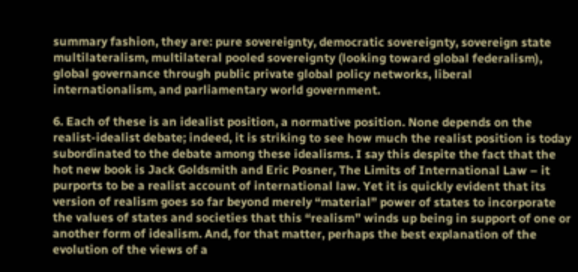summary fashion, they are: pure sovereignty, democratic sovereignty, sovereign state multilateralism, multilateral pooled sovereignty (looking toward global federalism), global governance through public private global policy networks, liberal internationalism, and parliamentary world government.

6. Each of these is an idealist position, a normative position. None depends on the realist-idealist debate; indeed, it is striking to see how much the realist position is today subordinated to the debate among these idealisms. I say this despite the fact that the hot new book is Jack Goldsmith and Eric Posner, The Limits of International Law – it purports to be a realist account of international law. Yet it is quickly evident that its version of realism goes so far beyond merely “material” power of states to incorporate the values of states and societies that this “realism” winds up being in support of one or another form of idealism. And, for that matter, perhaps the best explanation of the evolution of the views of a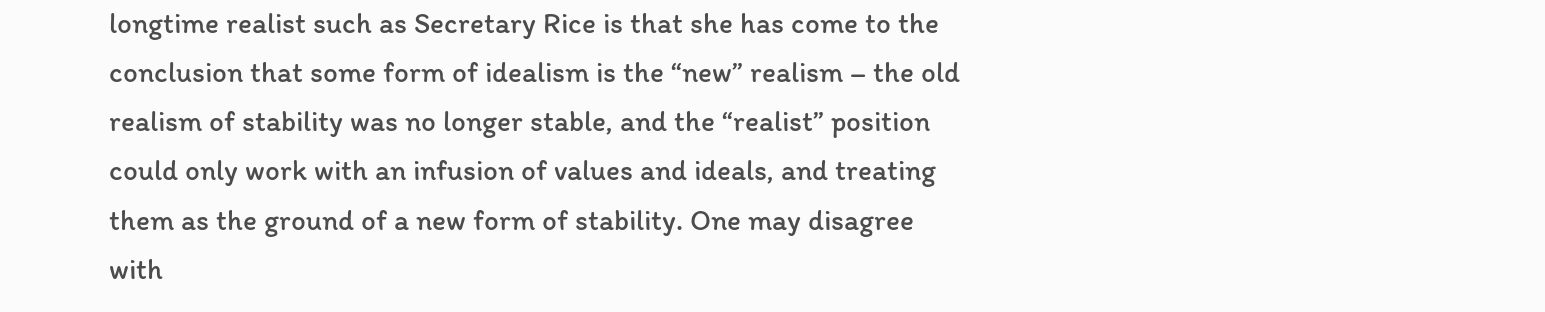longtime realist such as Secretary Rice is that she has come to the conclusion that some form of idealism is the “new” realism – the old realism of stability was no longer stable, and the “realist” position could only work with an infusion of values and ideals, and treating them as the ground of a new form of stability. One may disagree with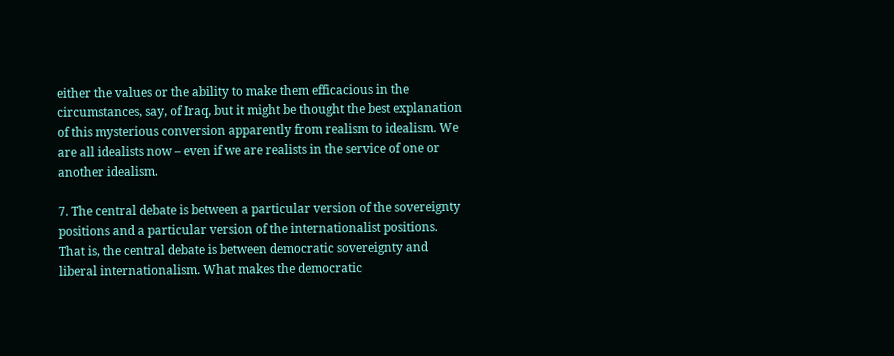either the values or the ability to make them efficacious in the circumstances, say, of Iraq, but it might be thought the best explanation of this mysterious conversion apparently from realism to idealism. We are all idealists now – even if we are realists in the service of one or another idealism.

7. The central debate is between a particular version of the sovereignty positions and a particular version of the internationalist positions. That is, the central debate is between democratic sovereignty and liberal internationalism. What makes the democratic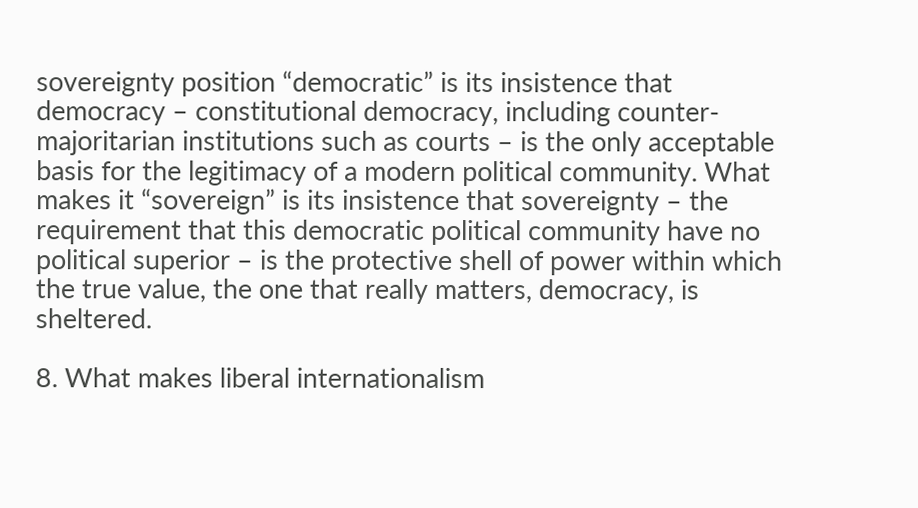sovereignty position “democratic” is its insistence that democracy – constitutional democracy, including counter-majoritarian institutions such as courts – is the only acceptable basis for the legitimacy of a modern political community. What makes it “sovereign” is its insistence that sovereignty – the requirement that this democratic political community have no political superior – is the protective shell of power within which the true value, the one that really matters, democracy, is sheltered.

8. What makes liberal internationalism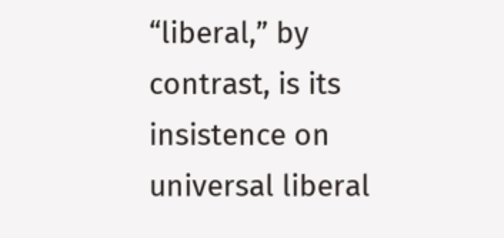“liberal,” by contrast, is its insistence on universal liberal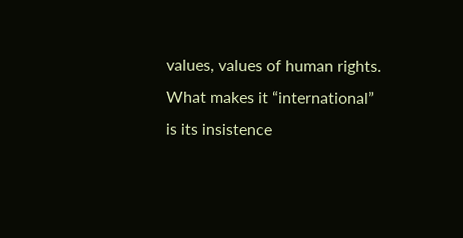values, values of human rights. What makes it “international” is its insistence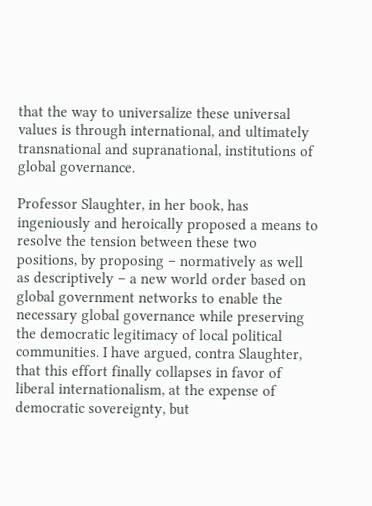that the way to universalize these universal values is through international, and ultimately transnational and supranational, institutions of global governance.

Professor Slaughter, in her book, has ingeniously and heroically proposed a means to resolve the tension between these two positions, by proposing – normatively as well as descriptively – a new world order based on global government networks to enable the necessary global governance while preserving the democratic legitimacy of local political communities. I have argued, contra Slaughter, that this effort finally collapses in favor of liberal internationalism, at the expense of democratic sovereignty, but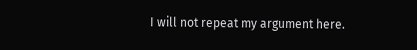I will not repeat my argument here.